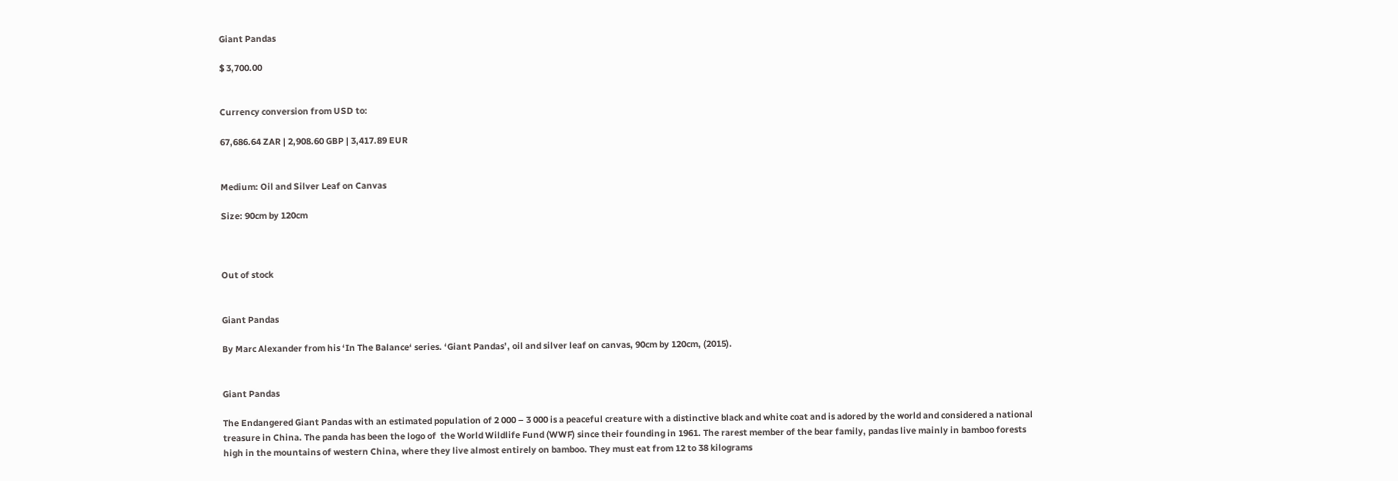Giant Pandas

$ 3,700.00


Currency conversion from USD to:

67,686.64 ZAR | 2,908.60 GBP | 3,417.89 EUR


Medium: Oil and Silver Leaf on Canvas

Size: 90cm by 120cm



Out of stock


Giant Pandas

By Marc Alexander from his ‘In The Balance‘ series. ‘Giant Pandas’, oil and silver leaf on canvas, 90cm by 120cm, (2015).


Giant Pandas

The Endangered Giant Pandas with an estimated population of 2 000 – 3 000 is a peaceful creature with a distinctive black and white coat and is adored by the world and considered a national treasure in China. The panda has been the logo of  the World Wildlife Fund (WWF) since their founding in 1961. The rarest member of the bear family, pandas live mainly in bamboo forests high in the mountains of western China, where they live almost entirely on bamboo. They must eat from 12 to 38 kilograms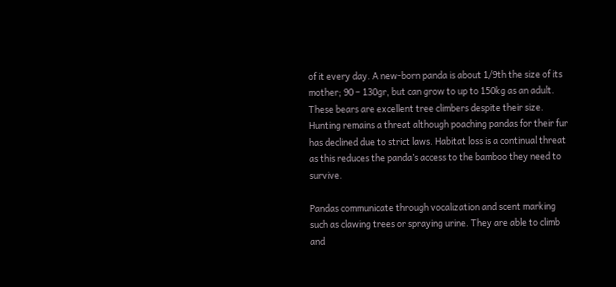of it every day. A new-born panda is about 1/9th the size of its mother; 90 – 130gr, but can grow to up to 150kg as an adult. These bears are excellent tree climbers despite their size. Hunting remains a threat although poaching pandas for their fur has declined due to strict laws. Habitat loss is a continual threat as this reduces the panda’s access to the bamboo they need to survive.

Pandas communicate through vocalization and scent marking such as clawing trees or spraying urine. They are able to climb and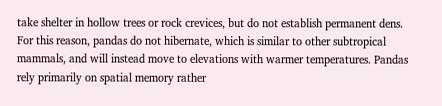take shelter in hollow trees or rock crevices, but do not establish permanent dens. For this reason, pandas do not hibernate, which is similar to other subtropical mammals, and will instead move to elevations with warmer temperatures. Pandas rely primarily on spatial memory rather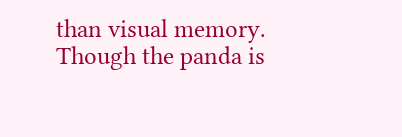than visual memory. Though the panda is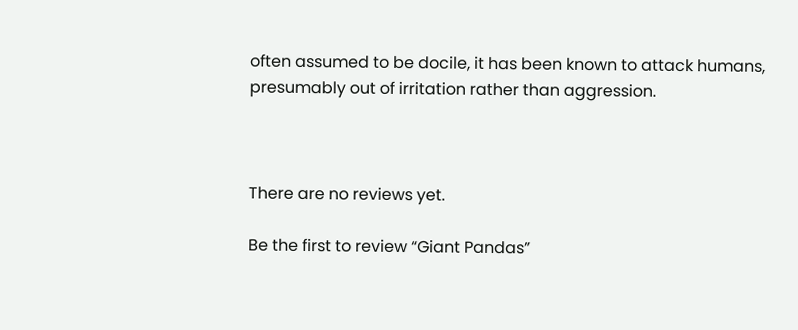often assumed to be docile, it has been known to attack humans, presumably out of irritation rather than aggression.



There are no reviews yet.

Be the first to review “Giant Pandas”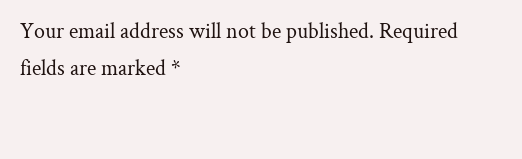Your email address will not be published. Required fields are marked *